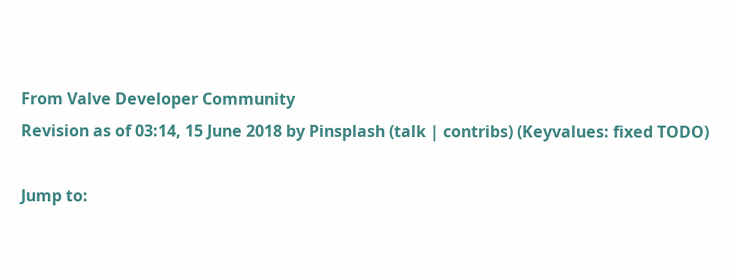From Valve Developer Community
Revision as of 03:14, 15 June 2018 by Pinsplash (talk | contribs) (Keyvalues: fixed TODO)

Jump to: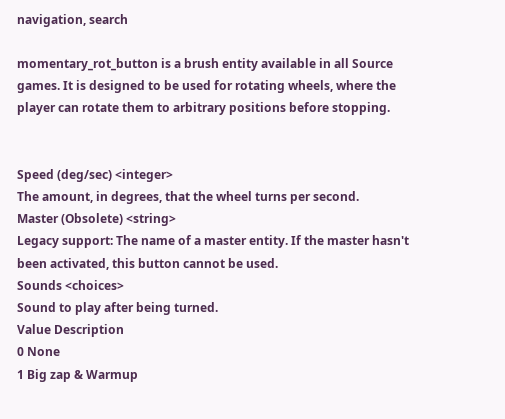navigation, search

momentary_rot_button is a brush entity available in all Source games. It is designed to be used for rotating wheels, where the player can rotate them to arbitrary positions before stopping.


Speed (deg/sec) <integer>
The amount, in degrees, that the wheel turns per second.
Master (Obsolete) <string>
Legacy support: The name of a master entity. If the master hasn't been activated, this button cannot be used.
Sounds <choices>
Sound to play after being turned.
Value Description
0 None
1 Big zap & Warmup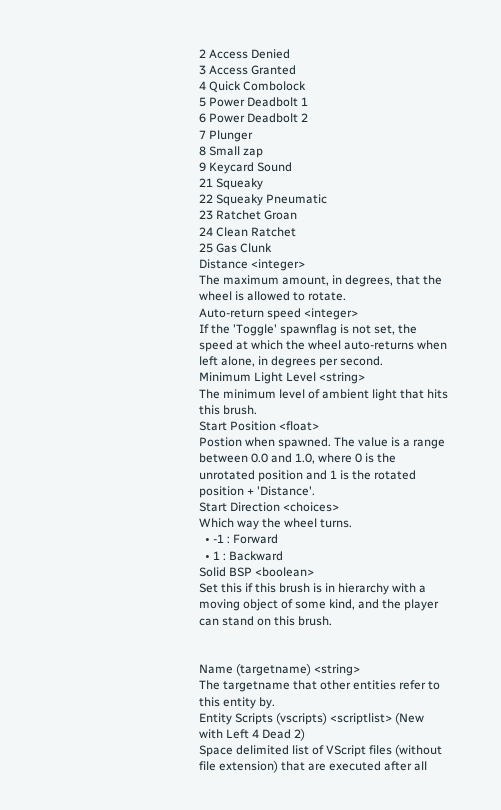2 Access Denied
3 Access Granted
4 Quick Combolock
5 Power Deadbolt 1
6 Power Deadbolt 2
7 Plunger
8 Small zap
9 Keycard Sound
21 Squeaky
22 Squeaky Pneumatic
23 Ratchet Groan
24 Clean Ratchet
25 Gas Clunk
Distance <integer>
The maximum amount, in degrees, that the wheel is allowed to rotate.
Auto-return speed <integer>
If the 'Toggle' spawnflag is not set, the speed at which the wheel auto-returns when left alone, in degrees per second.
Minimum Light Level <string>
The minimum level of ambient light that hits this brush.
Start Position <float>
Postion when spawned. The value is a range between 0.0 and 1.0, where 0 is the unrotated position and 1 is the rotated position + 'Distance'.
Start Direction <choices>
Which way the wheel turns.
  • -1 : Forward
  • 1 : Backward
Solid BSP <boolean>
Set this if this brush is in hierarchy with a moving object of some kind, and the player can stand on this brush.


Name (targetname) <string>
The targetname that other entities refer to this entity by.
Entity Scripts (vscripts) <scriptlist> (New with Left 4 Dead 2)
Space delimited list of VScript files (without file extension) that are executed after all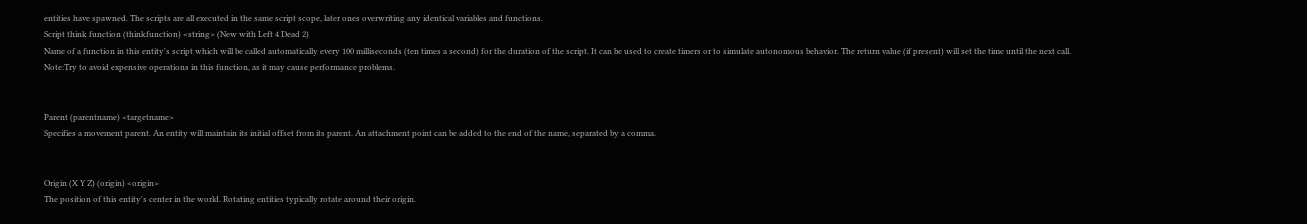entities have spawned. The scripts are all executed in the same script scope, later ones overwriting any identical variables and functions.
Script think function (thinkfunction) <string> (New with Left 4 Dead 2)
Name of a function in this entity's script which will be called automatically every 100 milliseconds (ten times a second) for the duration of the script. It can be used to create timers or to simulate autonomous behavior. The return value (if present) will set the time until the next call.
Note:Try to avoid expensive operations in this function, as it may cause performance problems.


Parent (parentname) <targetname>
Specifies a movement parent. An entity will maintain its initial offset from its parent. An attachment point can be added to the end of the name, separated by a comma.


Origin (X Y Z) (origin) <origin>
The position of this entity's center in the world. Rotating entities typically rotate around their origin.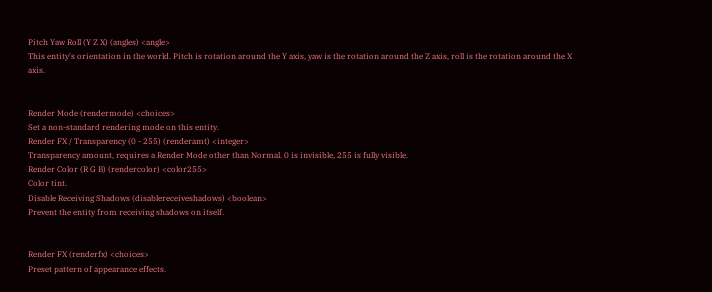Pitch Yaw Roll (Y Z X) (angles) <angle>
This entity's orientation in the world. Pitch is rotation around the Y axis, yaw is the rotation around the Z axis, roll is the rotation around the X axis.


Render Mode (rendermode) <choices>
Set a non-standard rendering mode on this entity.
Render FX / Transparency (0 - 255) (renderamt) <integer>
Transparency amount, requires a Render Mode other than Normal. 0 is invisible, 255 is fully visible.
Render Color (R G B) (rendercolor) <color255>
Color tint.
Disable Receiving Shadows (disablereceiveshadows) <boolean>
Prevent the entity from receiving shadows on itself.


Render FX (renderfx) <choices>
Preset pattern of appearance effects.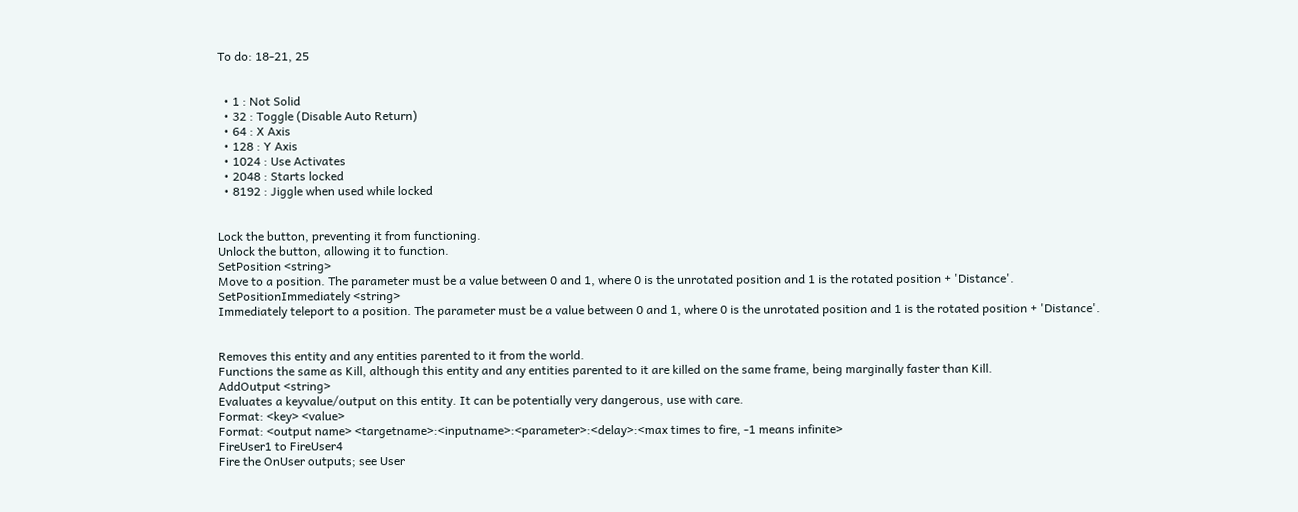To do: 18-21, 25


  • 1 : Not Solid
  • 32 : Toggle (Disable Auto Return)
  • 64 : X Axis
  • 128 : Y Axis
  • 1024 : Use Activates
  • 2048 : Starts locked
  • 8192 : Jiggle when used while locked


Lock the button, preventing it from functioning.
Unlock the button, allowing it to function.
SetPosition <string>
Move to a position. The parameter must be a value between 0 and 1, where 0 is the unrotated position and 1 is the rotated position + 'Distance'.
SetPositionImmediately <string>
Immediately teleport to a position. The parameter must be a value between 0 and 1, where 0 is the unrotated position and 1 is the rotated position + 'Distance'.


Removes this entity and any entities parented to it from the world.
Functions the same as Kill, although this entity and any entities parented to it are killed on the same frame, being marginally faster than Kill.
AddOutput <string>
Evaluates a keyvalue/output on this entity. It can be potentially very dangerous, use with care.
Format: <key> <value>
Format: <output name> <targetname>:<inputname>:<parameter>:<delay>:<max times to fire, -1 means infinite>
FireUser1 to FireUser4
Fire the OnUser outputs; see User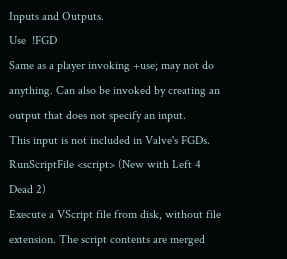Inputs and Outputs.
Use  !FGD
Same as a player invoking +use; may not do anything. Can also be invoked by creating an output that does not specify an input.
This input is not included in Valve's FGDs.
RunScriptFile <script> (New with Left 4 Dead 2)
Execute a VScript file from disk, without file extension. The script contents are merged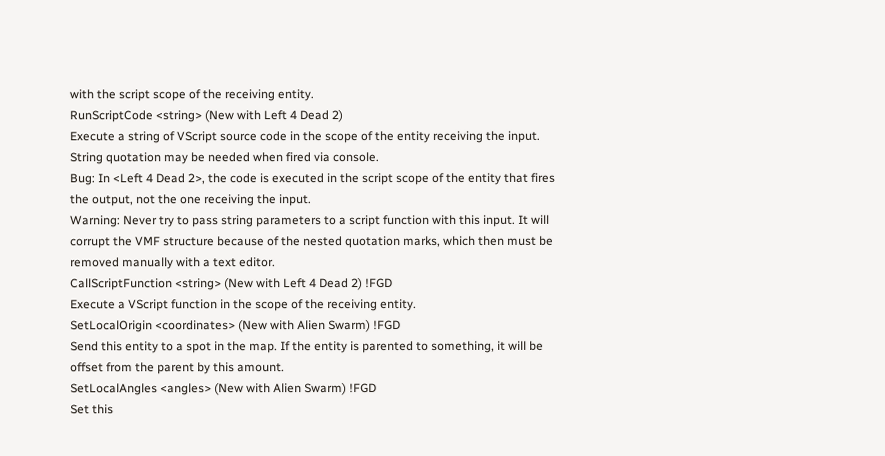with the script scope of the receiving entity.
RunScriptCode <string> (New with Left 4 Dead 2)
Execute a string of VScript source code in the scope of the entity receiving the input. String quotation may be needed when fired via console.
Bug: In <Left 4 Dead 2>, the code is executed in the script scope of the entity that fires the output, not the one receiving the input.
Warning: Never try to pass string parameters to a script function with this input. It will corrupt the VMF structure because of the nested quotation marks, which then must be removed manually with a text editor.
CallScriptFunction <string> (New with Left 4 Dead 2) !FGD
Execute a VScript function in the scope of the receiving entity.
SetLocalOrigin <coordinates> (New with Alien Swarm) !FGD
Send this entity to a spot in the map. If the entity is parented to something, it will be offset from the parent by this amount.
SetLocalAngles <angles> (New with Alien Swarm) !FGD
Set this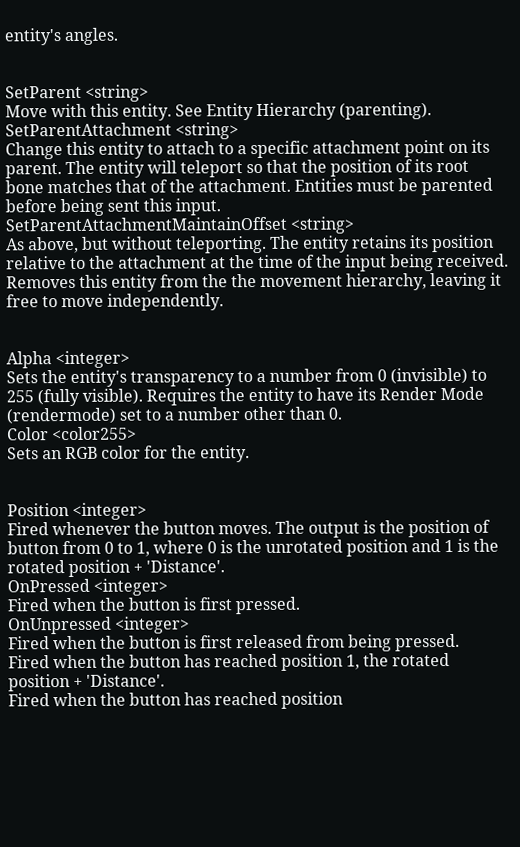entity's angles.


SetParent <string>
Move with this entity. See Entity Hierarchy (parenting).
SetParentAttachment <string>
Change this entity to attach to a specific attachment point on its parent. The entity will teleport so that the position of its root bone matches that of the attachment. Entities must be parented before being sent this input.
SetParentAttachmentMaintainOffset <string>
As above, but without teleporting. The entity retains its position relative to the attachment at the time of the input being received.
Removes this entity from the the movement hierarchy, leaving it free to move independently.


Alpha <integer>
Sets the entity's transparency to a number from 0 (invisible) to 255 (fully visible). Requires the entity to have its Render Mode (rendermode) set to a number other than 0.
Color <color255>
Sets an RGB color for the entity.


Position <integer>
Fired whenever the button moves. The output is the position of button from 0 to 1, where 0 is the unrotated position and 1 is the rotated position + 'Distance'.
OnPressed <integer>
Fired when the button is first pressed.
OnUnpressed <integer>
Fired when the button is first released from being pressed.
Fired when the button has reached position 1, the rotated position + 'Distance'.
Fired when the button has reached position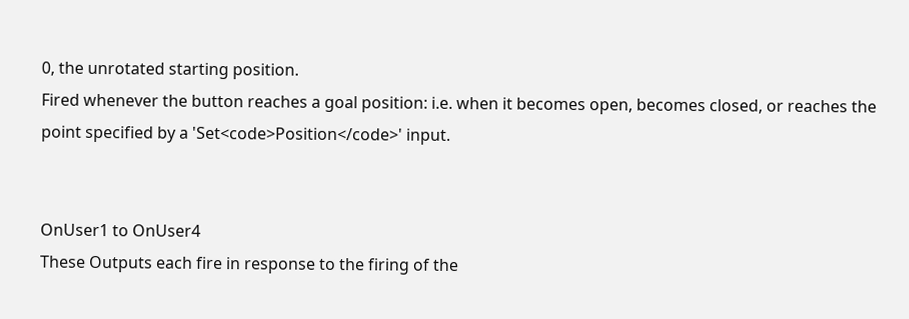0, the unrotated starting position.
Fired whenever the button reaches a goal position: i.e. when it becomes open, becomes closed, or reaches the point specified by a 'Set<code>Position</code>' input.


OnUser1 to OnUser4
These Outputs each fire in response to the firing of the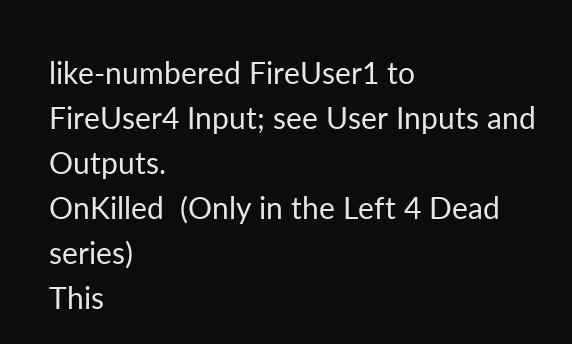like-numbered FireUser1 to FireUser4 Input; see User Inputs and Outputs.
OnKilled  (Only in the Left 4 Dead series)
This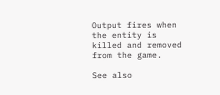Output fires when the entity is killed and removed from the game.

See also